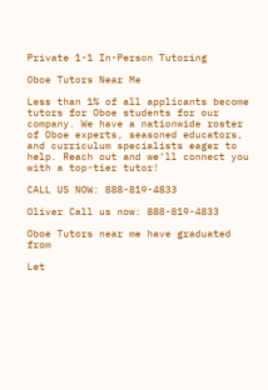Private 1-1 In-Person Tutoring

Oboe Tutors Near Me

Less than 1% of all applicants become tutors for Oboe students for our company. We have a nationwide roster of Oboe experts, seasoned educators, and curriculum specialists eager to help. Reach out and we’ll connect you with a top-tier tutor!

CALL US NOW: 888-819-4833

Oliver Call us now: 888-819-4833

Oboe Tutors near me have graduated from

Let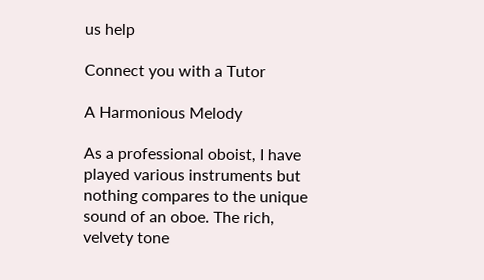us help

Connect you with a Tutor

A Harmonious Melody

As a professional oboist, I have played various instruments but nothing compares to the unique sound of an oboe. The rich, velvety tone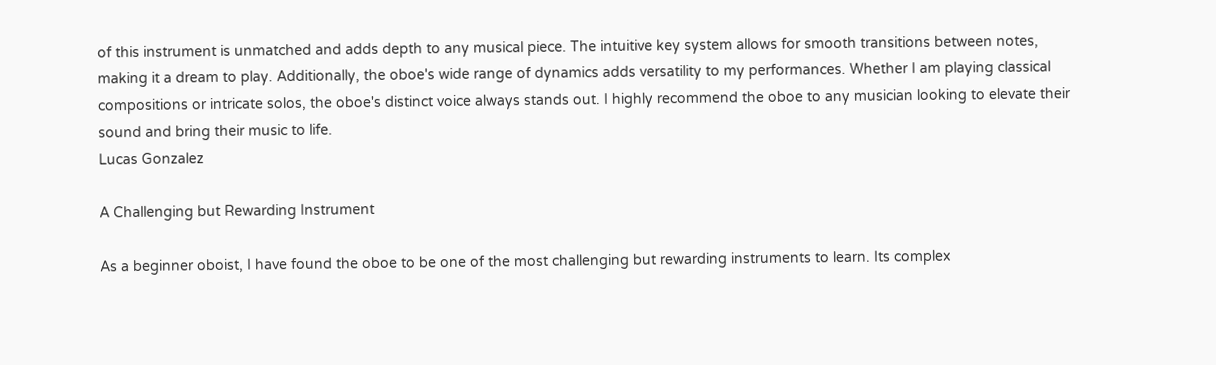of this instrument is unmatched and adds depth to any musical piece. The intuitive key system allows for smooth transitions between notes, making it a dream to play. Additionally, the oboe's wide range of dynamics adds versatility to my performances. Whether I am playing classical compositions or intricate solos, the oboe's distinct voice always stands out. I highly recommend the oboe to any musician looking to elevate their sound and bring their music to life.
Lucas Gonzalez

A Challenging but Rewarding Instrument

As a beginner oboist, I have found the oboe to be one of the most challenging but rewarding instruments to learn. Its complex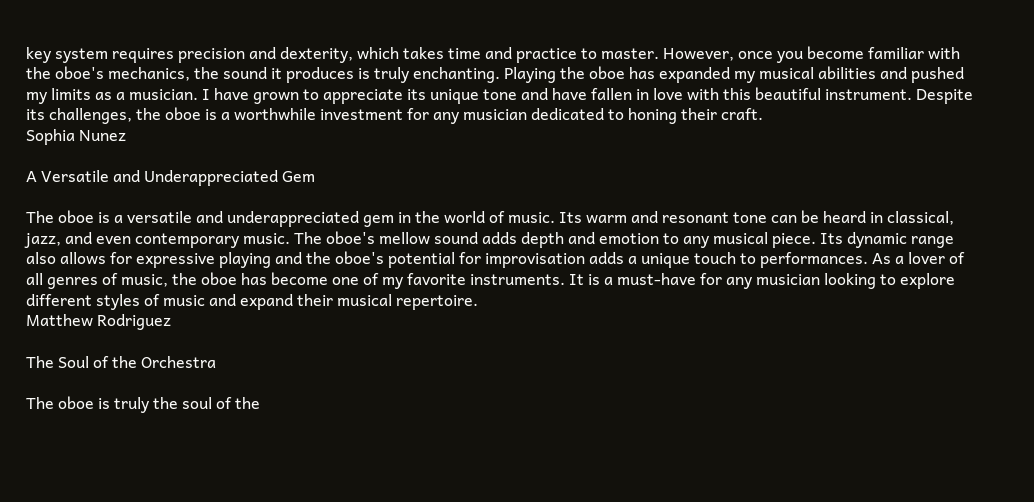key system requires precision and dexterity, which takes time and practice to master. However, once you become familiar with the oboe's mechanics, the sound it produces is truly enchanting. Playing the oboe has expanded my musical abilities and pushed my limits as a musician. I have grown to appreciate its unique tone and have fallen in love with this beautiful instrument. Despite its challenges, the oboe is a worthwhile investment for any musician dedicated to honing their craft.
Sophia Nunez

A Versatile and Underappreciated Gem

The oboe is a versatile and underappreciated gem in the world of music. Its warm and resonant tone can be heard in classical, jazz, and even contemporary music. The oboe's mellow sound adds depth and emotion to any musical piece. Its dynamic range also allows for expressive playing and the oboe's potential for improvisation adds a unique touch to performances. As a lover of all genres of music, the oboe has become one of my favorite instruments. It is a must-have for any musician looking to explore different styles of music and expand their musical repertoire.
Matthew Rodriguez

The Soul of the Orchestra

The oboe is truly the soul of the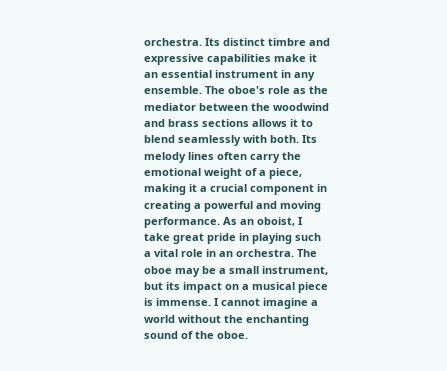orchestra. Its distinct timbre and expressive capabilities make it an essential instrument in any ensemble. The oboe's role as the mediator between the woodwind and brass sections allows it to blend seamlessly with both. Its melody lines often carry the emotional weight of a piece, making it a crucial component in creating a powerful and moving performance. As an oboist, I take great pride in playing such a vital role in an orchestra. The oboe may be a small instrument, but its impact on a musical piece is immense. I cannot imagine a world without the enchanting sound of the oboe.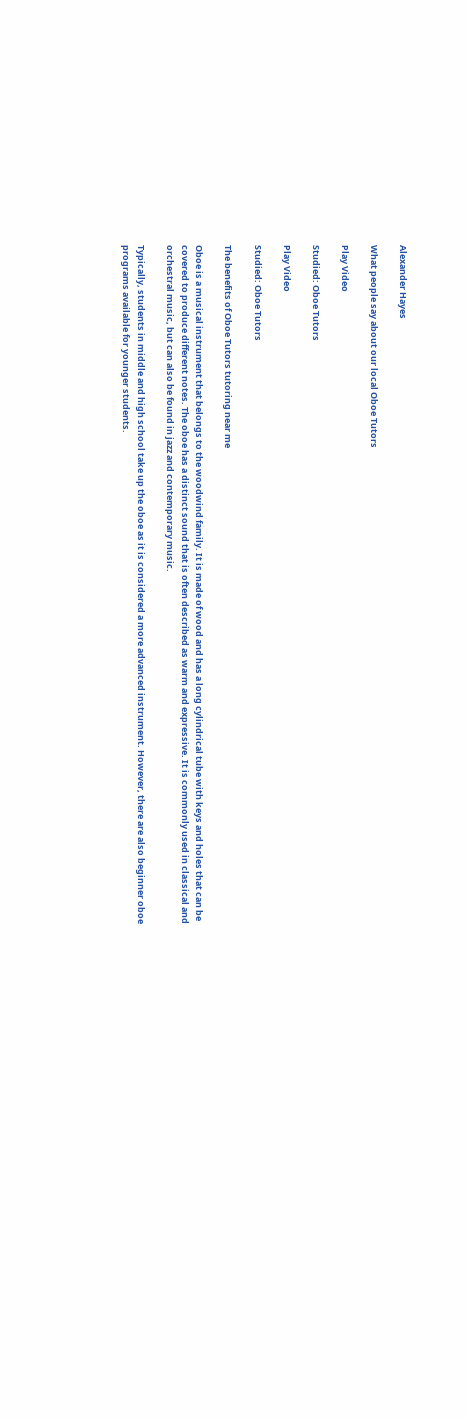Alexander Hayes

What people say about our local Oboe Tutors

Play Video

Studied: Oboe Tutors

Play Video

Studied: Oboe Tutors

The benefits of Oboe Tutors tutoring near me

Oboe is a musical instrument that belongs to the woodwind family. It is made of wood and has a long cylindrical tube with keys and holes that can be covered to produce different notes. The oboe has a distinct sound that is often described as warm and expressive. It is commonly used in classical and orchestral music, but can also be found in jazz and contemporary music.

Typically, students in middle and high school take up the oboe as it is considered a more advanced instrument. However, there are also beginner oboe programs available for younger students.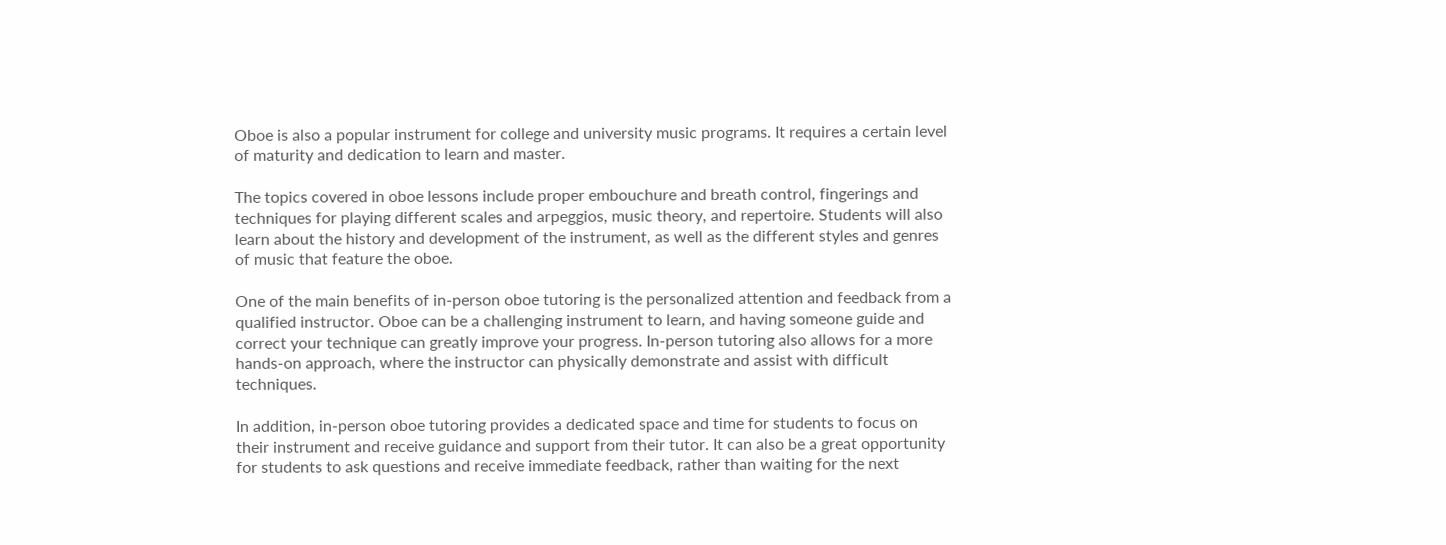Oboe is also a popular instrument for college and university music programs. It requires a certain level of maturity and dedication to learn and master.

The topics covered in oboe lessons include proper embouchure and breath control, fingerings and techniques for playing different scales and arpeggios, music theory, and repertoire. Students will also learn about the history and development of the instrument, as well as the different styles and genres of music that feature the oboe.

One of the main benefits of in-person oboe tutoring is the personalized attention and feedback from a qualified instructor. Oboe can be a challenging instrument to learn, and having someone guide and correct your technique can greatly improve your progress. In-person tutoring also allows for a more hands-on approach, where the instructor can physically demonstrate and assist with difficult techniques.

In addition, in-person oboe tutoring provides a dedicated space and time for students to focus on their instrument and receive guidance and support from their tutor. It can also be a great opportunity for students to ask questions and receive immediate feedback, rather than waiting for the next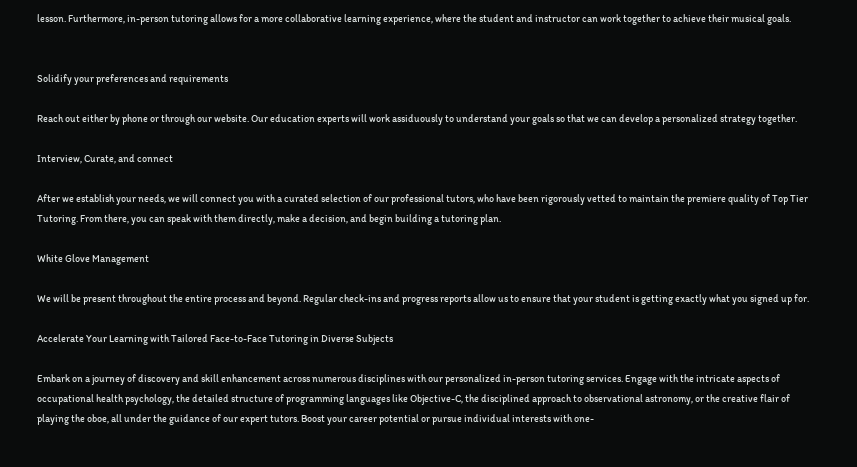lesson. Furthermore, in-person tutoring allows for a more collaborative learning experience, where the student and instructor can work together to achieve their musical goals.


Solidify your preferences and requirements

Reach out either by phone or through our website. Our education experts will work assiduously to understand your goals so that we can develop a personalized strategy together.

Interview, Curate, and connect

After we establish your needs, we will connect you with a curated selection of our professional tutors, who have been rigorously vetted to maintain the premiere quality of Top Tier Tutoring. From there, you can speak with them directly, make a decision, and begin building a tutoring plan.

White Glove Management

We will be present throughout the entire process and beyond. Regular check-ins and progress reports allow us to ensure that your student is getting exactly what you signed up for.

Accelerate Your Learning with Tailored Face-to-Face Tutoring in Diverse Subjects

Embark on a journey of discovery and skill enhancement across numerous disciplines with our personalized in-person tutoring services. Engage with the intricate aspects of occupational health psychology, the detailed structure of programming languages like Objective-C, the disciplined approach to observational astronomy, or the creative flair of playing the oboe, all under the guidance of our expert tutors. Boost your career potential or pursue individual interests with one-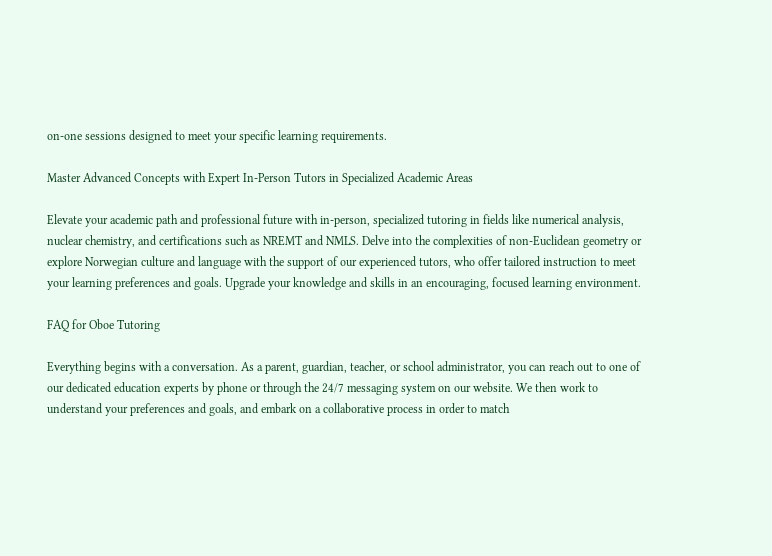on-one sessions designed to meet your specific learning requirements.

Master Advanced Concepts with Expert In-Person Tutors in Specialized Academic Areas

Elevate your academic path and professional future with in-person, specialized tutoring in fields like numerical analysis, nuclear chemistry, and certifications such as NREMT and NMLS. Delve into the complexities of non-Euclidean geometry or explore Norwegian culture and language with the support of our experienced tutors, who offer tailored instruction to meet your learning preferences and goals. Upgrade your knowledge and skills in an encouraging, focused learning environment.

FAQ for Oboe Tutoring

Everything begins with a conversation. As a parent, guardian, teacher, or school administrator, you can reach out to one of our dedicated education experts by phone or through the 24/7 messaging system on our website. We then work to understand your preferences and goals, and embark on a collaborative process in order to match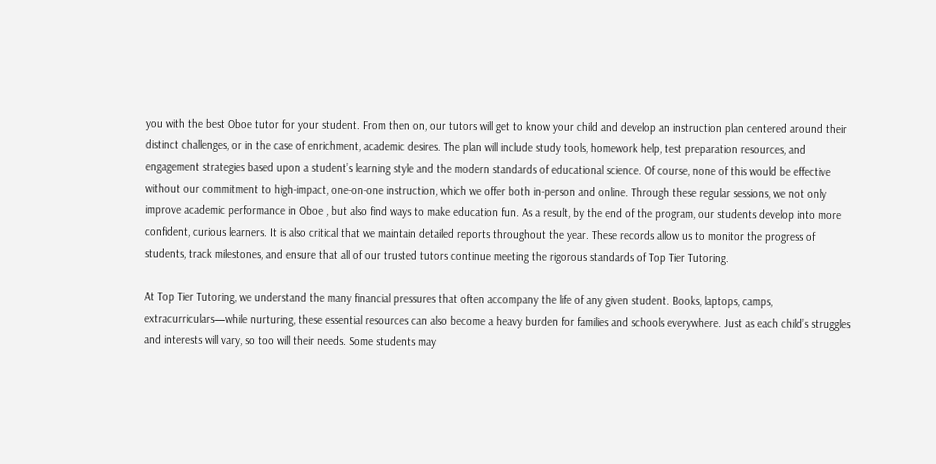you with the best Oboe tutor for your student. From then on, our tutors will get to know your child and develop an instruction plan centered around their distinct challenges, or in the case of enrichment, academic desires. The plan will include study tools, homework help, test preparation resources, and engagement strategies based upon a student’s learning style and the modern standards of educational science. Of course, none of this would be effective without our commitment to high-impact, one-on-one instruction, which we offer both in-person and online. Through these regular sessions, we not only improve academic performance in Oboe , but also find ways to make education fun. As a result, by the end of the program, our students develop into more confident, curious learners. It is also critical that we maintain detailed reports throughout the year. These records allow us to monitor the progress of students, track milestones, and ensure that all of our trusted tutors continue meeting the rigorous standards of Top Tier Tutoring.

At Top Tier Tutoring, we understand the many financial pressures that often accompany the life of any given student. Books, laptops, camps, extracurriculars—while nurturing, these essential resources can also become a heavy burden for families and schools everywhere. Just as each child’s struggles and interests will vary, so too will their needs. Some students may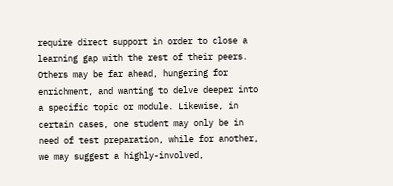require direct support in order to close a learning gap with the rest of their peers. Others may be far ahead, hungering for enrichment, and wanting to delve deeper into a specific topic or module. Likewise, in certain cases, one student may only be in need of test preparation, while for another, we may suggest a highly-involved,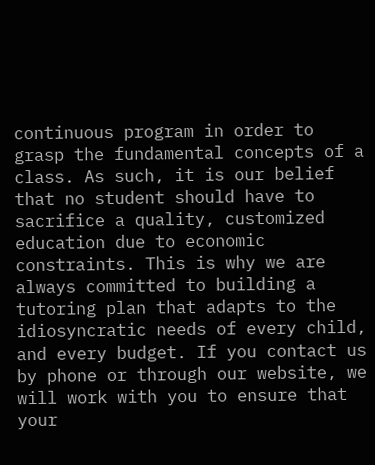continuous program in order to grasp the fundamental concepts of a class. As such, it is our belief that no student should have to sacrifice a quality, customized education due to economic constraints. This is why we are always committed to building a tutoring plan that adapts to the idiosyncratic needs of every child, and every budget. If you contact us by phone or through our website, we will work with you to ensure that your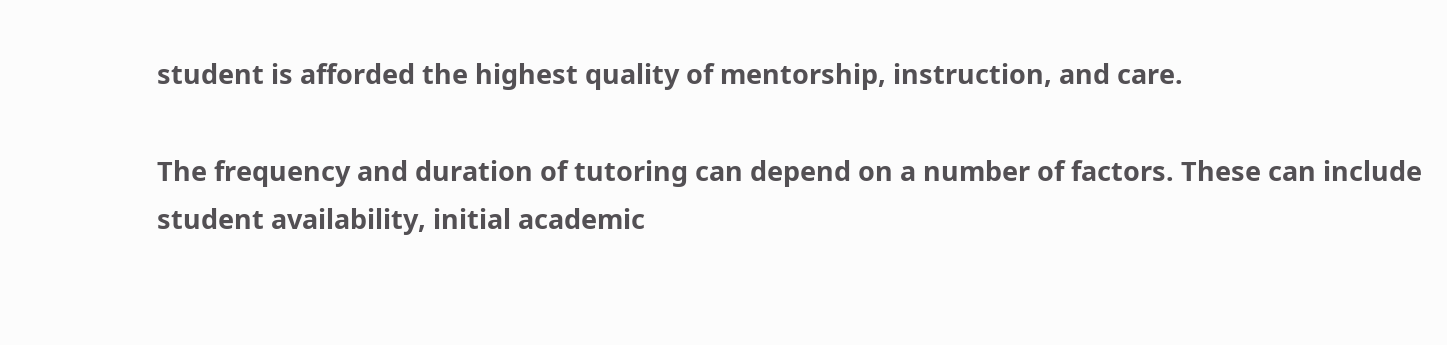student is afforded the highest quality of mentorship, instruction, and care.

The frequency and duration of tutoring can depend on a number of factors. These can include student availability, initial academic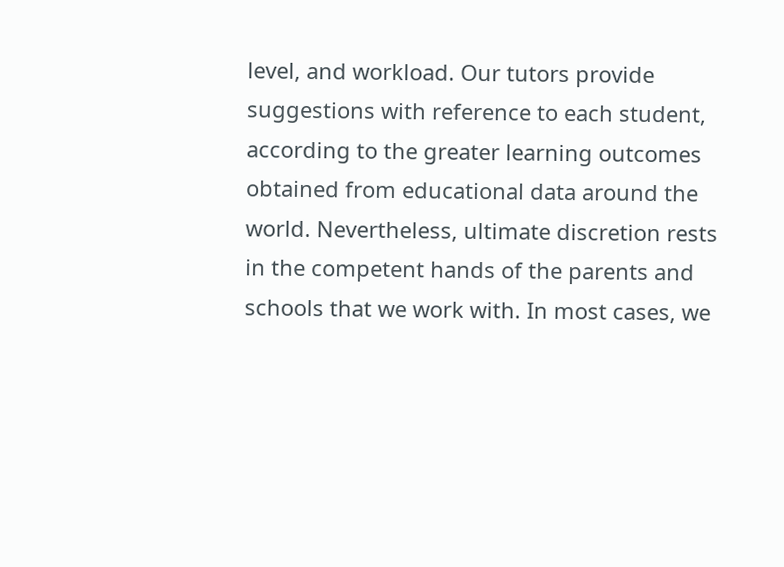level, and workload. Our tutors provide suggestions with reference to each student, according to the greater learning outcomes obtained from educational data around the world. Nevertheless, ultimate discretion rests in the competent hands of the parents and schools that we work with. In most cases, we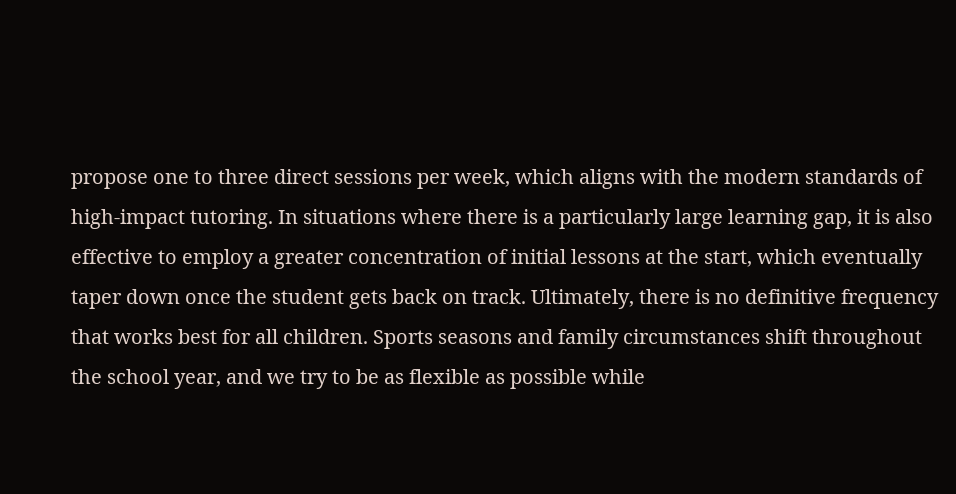propose one to three direct sessions per week, which aligns with the modern standards of high-impact tutoring. In situations where there is a particularly large learning gap, it is also effective to employ a greater concentration of initial lessons at the start, which eventually taper down once the student gets back on track. Ultimately, there is no definitive frequency that works best for all children. Sports seasons and family circumstances shift throughout the school year, and we try to be as flexible as possible while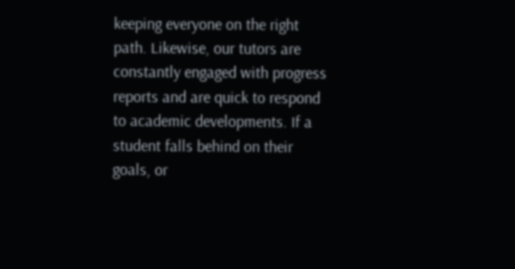keeping everyone on the right path. Likewise, our tutors are constantly engaged with progress reports and are quick to respond to academic developments. If a student falls behind on their goals, or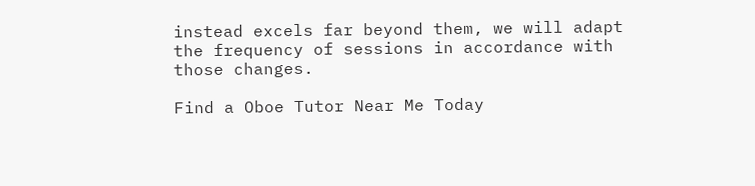instead excels far beyond them, we will adapt the frequency of sessions in accordance with those changes.

Find a Oboe Tutor Near Me Today